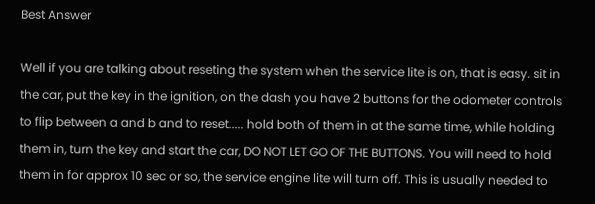Best Answer

Well if you are talking about reseting the system when the service lite is on, that is easy. sit in the car, put the key in the ignition, on the dash you have 2 buttons for the odometer controls to flip between a and b and to reset..... hold both of them in at the same time, while holding them in, turn the key and start the car, DO NOT LET GO OF THE BUTTONS. You will need to hold them in for approx 10 sec or so, the service engine lite will turn off. This is usually needed to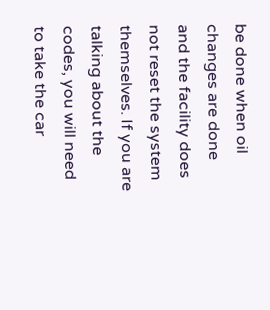be done when oil changes are done and the facility does not reset the system themselves. If you are talking about the codes, you will need to take the car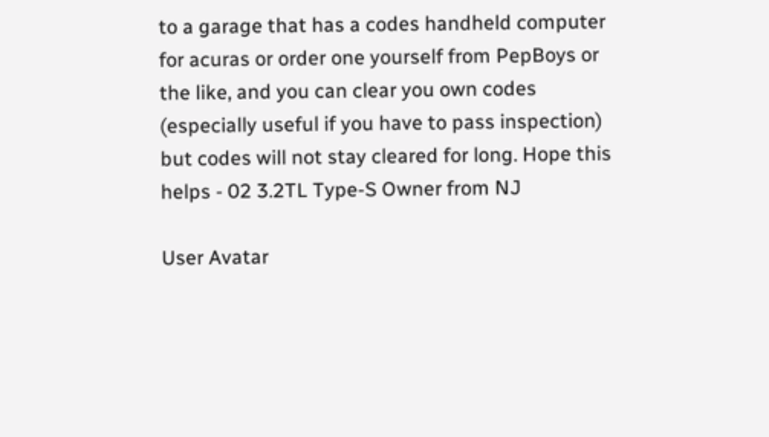to a garage that has a codes handheld computer for acuras or order one yourself from PepBoys or the like, and you can clear you own codes (especially useful if you have to pass inspection) but codes will not stay cleared for long. Hope this helps - 02 3.2TL Type-S Owner from NJ

User Avatar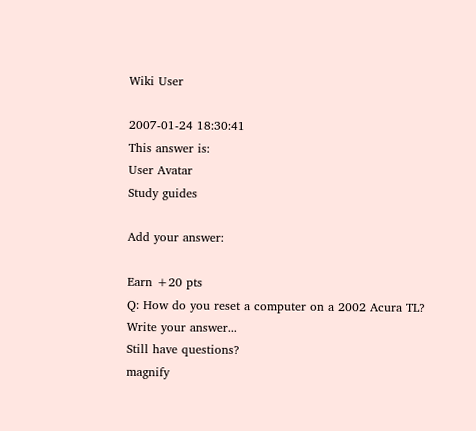Wiki User

2007-01-24 18:30:41
This answer is:
User Avatar
Study guides

Add your answer:

Earn +20 pts
Q: How do you reset a computer on a 2002 Acura TL?
Write your answer...
Still have questions?
magnify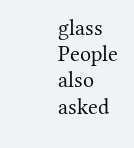glass
People also asked